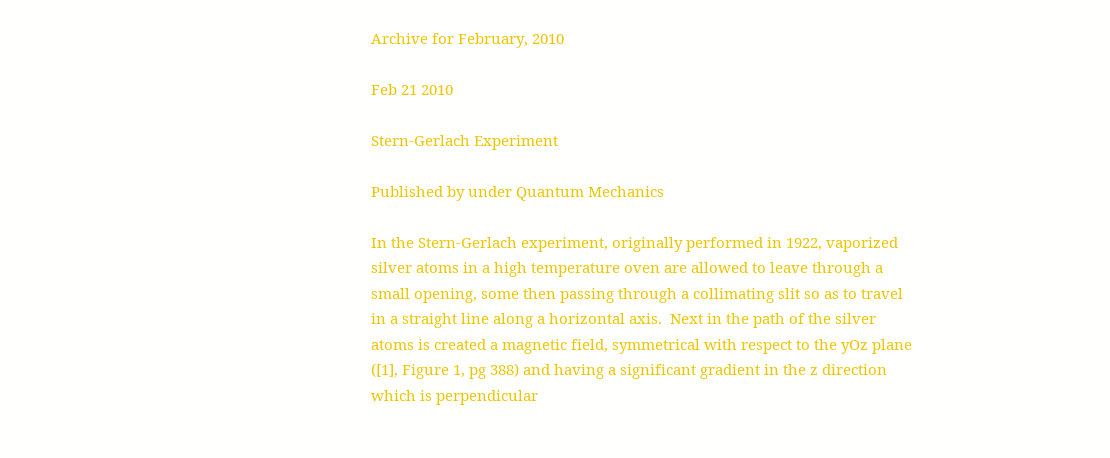Archive for February, 2010

Feb 21 2010

Stern-Gerlach Experiment

Published by under Quantum Mechanics

In the Stern-Gerlach experiment, originally performed in 1922, vaporized silver atoms in a high temperature oven are allowed to leave through a small opening, some then passing through a collimating slit so as to travel in a straight line along a horizontal axis.  Next in the path of the silver atoms is created a magnetic field, symmetrical with respect to the yOz plane ([1], Figure 1, pg 388) and having a significant gradient in the z direction which is perpendicular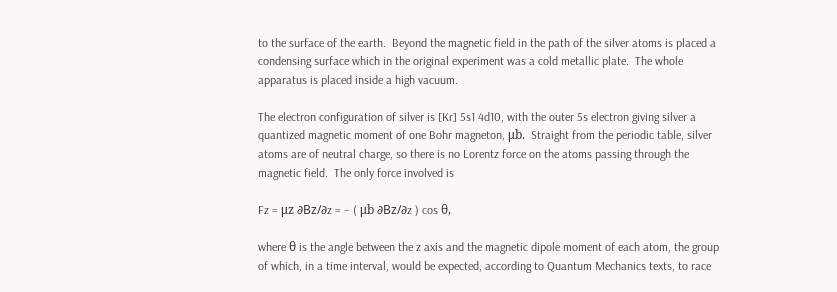to the surface of the earth.  Beyond the magnetic field in the path of the silver atoms is placed a condensing surface which in the original experiment was a cold metallic plate.  The whole apparatus is placed inside a high vacuum.

The electron configuration of silver is [Kr] 5s1 4d10, with the outer 5s electron giving silver a quantized magnetic moment of one Bohr magneton, μb.  Straight from the periodic table, silver atoms are of neutral charge, so there is no Lorentz force on the atoms passing through the magnetic field.  The only force involved is

Fz = μz ∂Вz/∂z = – ( μb ∂Вz/∂z ) cos θ,

where θ is the angle between the z axis and the magnetic dipole moment of each atom, the group of which, in a time interval, would be expected, according to Quantum Mechanics texts, to race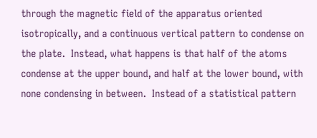through the magnetic field of the apparatus oriented isotropically, and a continuous vertical pattern to condense on the plate.  Instead, what happens is that half of the atoms condense at the upper bound, and half at the lower bound, with none condensing in between.  Instead of a statistical pattern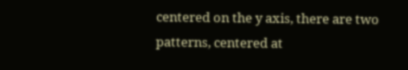centered on the y axis, there are two patterns, centered at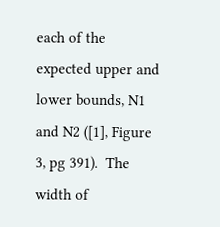each of the expected upper and lower bounds, N1 and N2 ([1], Figure 3, pg 391).  The width of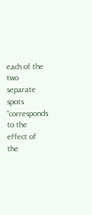each of the two separate spots “corresponds to the effect of the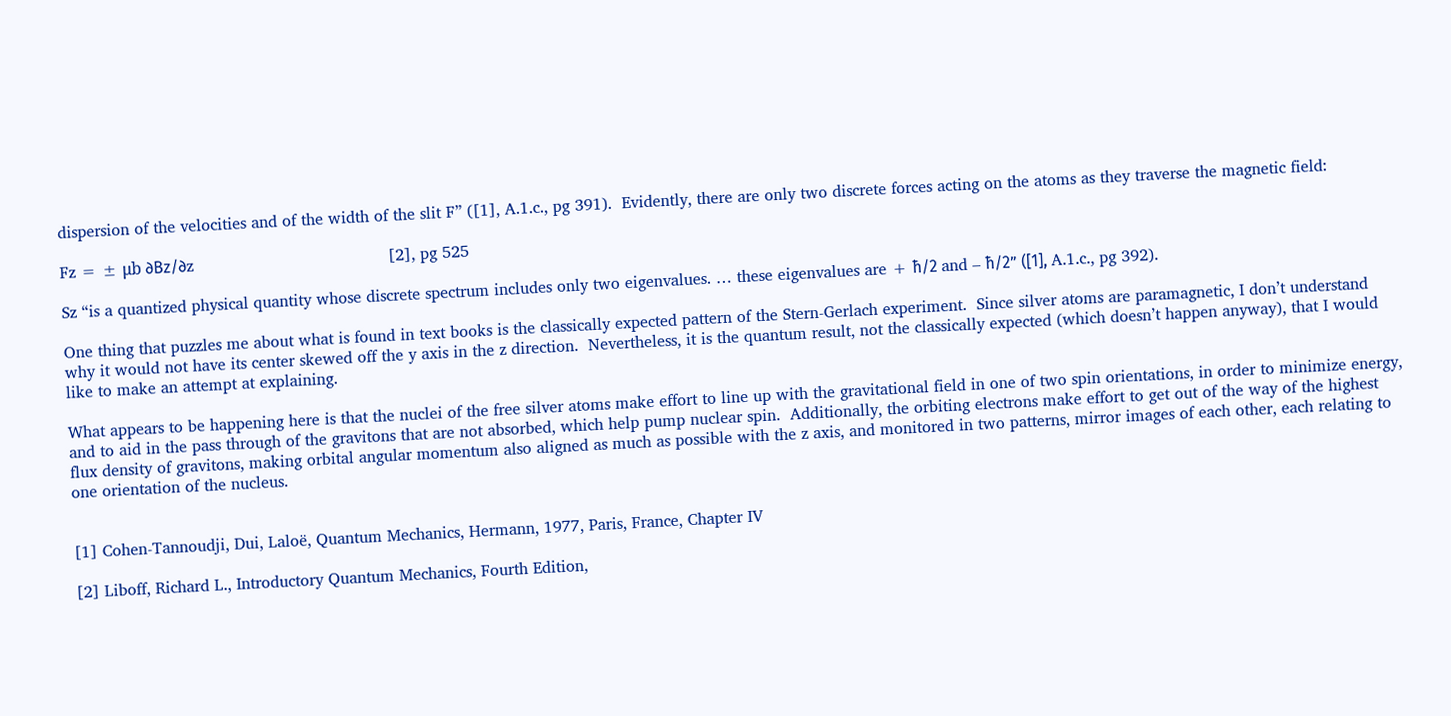dispersion of the velocities and of the width of the slit F” ([1], A.1.c., pg 391).  Evidently, there are only two discrete forces acting on the atoms as they traverse the magnetic field:

Fz = ± μb ∂Вz/∂z                                       [2], pg 525

Sz “is a quantized physical quantity whose discrete spectrum includes only two eigenvalues. … these eigenvalues are + ћ/2 and – ћ/2” ([1], A.1.c., pg 392).

One thing that puzzles me about what is found in text books is the classically expected pattern of the Stern-Gerlach experiment.  Since silver atoms are paramagnetic, I don’t understand why it would not have its center skewed off the y axis in the z direction.  Nevertheless, it is the quantum result, not the classically expected (which doesn’t happen anyway), that I would like to make an attempt at explaining.

What appears to be happening here is that the nuclei of the free silver atoms make effort to line up with the gravitational field in one of two spin orientations, in order to minimize energy, and to aid in the pass through of the gravitons that are not absorbed, which help pump nuclear spin.  Additionally, the orbiting electrons make effort to get out of the way of the highest flux density of gravitons, making orbital angular momentum also aligned as much as possible with the z axis, and monitored in two patterns, mirror images of each other, each relating to one orientation of the nucleus.


[1] Cohen-Tannoudji, Dui, Laloë, Quantum Mechanics, Hermann, 1977, Paris, France, Chapter IV

[2] Liboff, Richard L., Introductory Quantum Mechanics, Fourth Edition,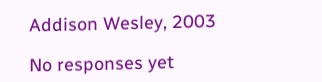Addison Wesley, 2003

No responses yet